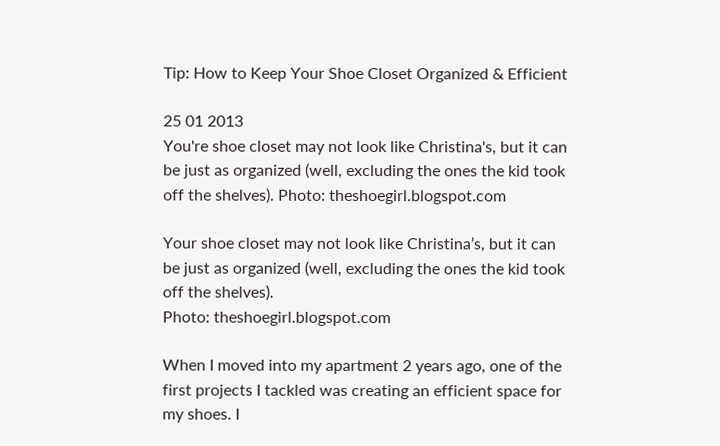Tip: How to Keep Your Shoe Closet Organized & Efficient

25 01 2013
You're shoe closet may not look like Christina's, but it can be just as organized (well, excluding the ones the kid took off the shelves). Photo: theshoegirl.blogspot.com

Your shoe closet may not look like Christina’s, but it can be just as organized (well, excluding the ones the kid took off the shelves).
Photo: theshoegirl.blogspot.com

When I moved into my apartment 2 years ago, one of the first projects I tackled was creating an efficient space for my shoes. I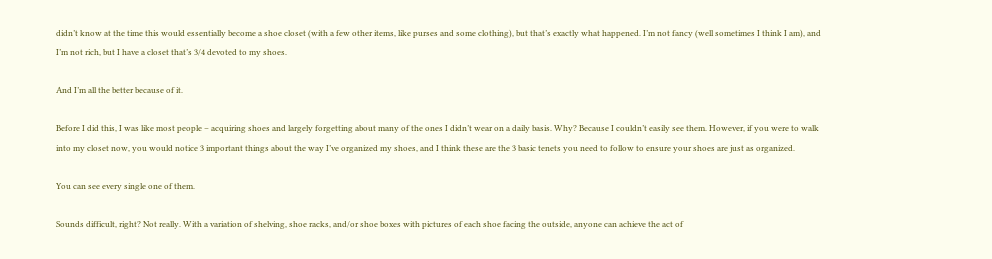didn’t know at the time this would essentially become a shoe closet (with a few other items, like purses and some clothing), but that’s exactly what happened. I’m not fancy (well sometimes I think I am), and I’m not rich, but I have a closet that’s 3/4 devoted to my shoes.

And I’m all the better because of it.

Before I did this, I was like most people – acquiring shoes and largely forgetting about many of the ones I didn’t wear on a daily basis. Why? Because I couldn’t easily see them. However, if you were to walk into my closet now, you would notice 3 important things about the way I’ve organized my shoes, and I think these are the 3 basic tenets you need to follow to ensure your shoes are just as organized.

You can see every single one of them.

Sounds difficult, right? Not really. With a variation of shelving, shoe racks, and/or shoe boxes with pictures of each shoe facing the outside, anyone can achieve the act of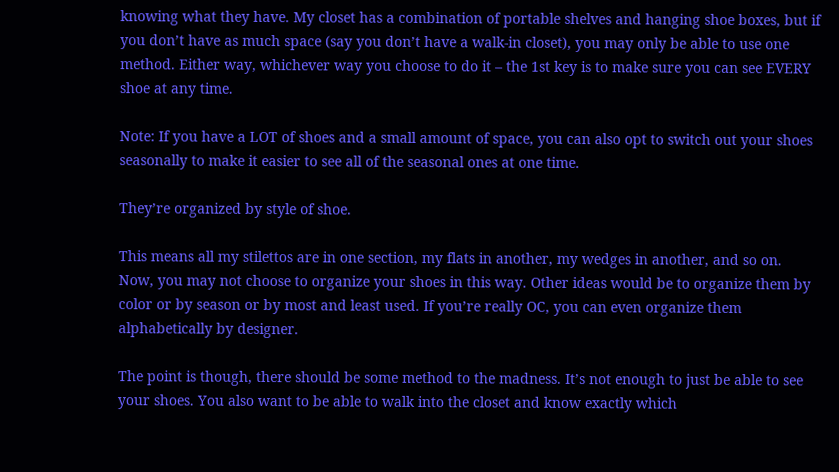knowing what they have. My closet has a combination of portable shelves and hanging shoe boxes, but if you don’t have as much space (say you don’t have a walk-in closet), you may only be able to use one method. Either way, whichever way you choose to do it – the 1st key is to make sure you can see EVERY shoe at any time.

Note: If you have a LOT of shoes and a small amount of space, you can also opt to switch out your shoes seasonally to make it easier to see all of the seasonal ones at one time.

They’re organized by style of shoe.

This means all my stilettos are in one section, my flats in another, my wedges in another, and so on. Now, you may not choose to organize your shoes in this way. Other ideas would be to organize them by color or by season or by most and least used. If you’re really OC, you can even organize them alphabetically by designer.

The point is though, there should be some method to the madness. It’s not enough to just be able to see your shoes. You also want to be able to walk into the closet and know exactly which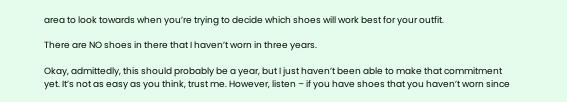area to look towards when you’re trying to decide which shoes will work best for your outfit.

There are NO shoes in there that I haven’t worn in three years.

Okay, admittedly, this should probably be a year, but I just haven’t been able to make that commitment yet. It’s not as easy as you think, trust me. However, listen – if you have shoes that you haven’t worn since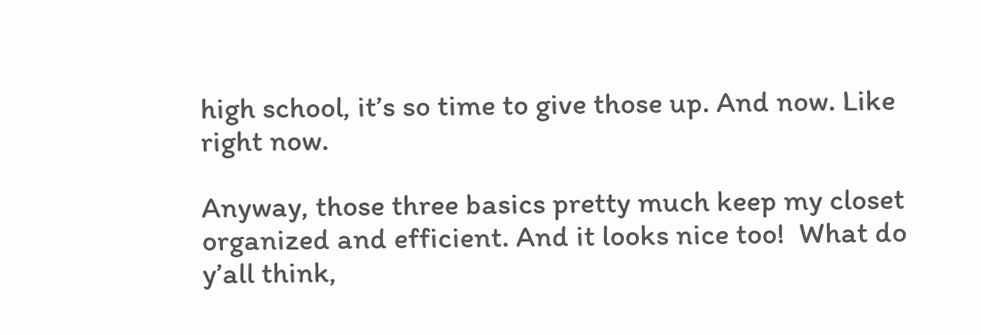high school, it’s so time to give those up. And now. Like right now.

Anyway, those three basics pretty much keep my closet organized and efficient. And it looks nice too!  What do y’all think,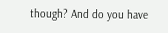though? And do you have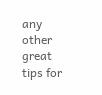any other great tips for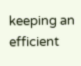keeping an efficient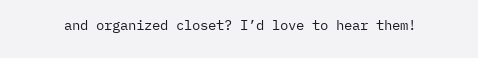and organized closet? I’d love to hear them!